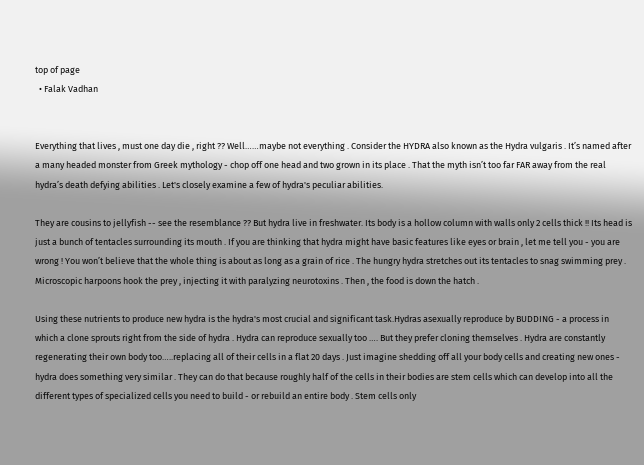top of page
  • Falak Vadhan


Everything that lives , must one day die , right ?? Well……maybe not everything . Consider the HYDRA also known as the Hydra vulgaris . It’s named after a many headed monster from Greek mythology - chop off one head and two grown in its place . That the myth isn’t too far FAR away from the real hydra’s death defying abilities . Let's closely examine a few of hydra's peculiar abilities.

They are cousins to jellyfish -- see the resemblance ?? But hydra live in freshwater. Its body is a hollow column with walls only 2 cells thick !! Its head is just a bunch of tentacles surrounding its mouth . If you are thinking that hydra might have basic features like eyes or brain , let me tell you - you are wrong ! You won’t believe that the whole thing is about as long as a grain of rice . The hungry hydra stretches out its tentacles to snag swimming prey . Microscopic harpoons hook the prey , injecting it with paralyzing neurotoxins . Then , the food is down the hatch .

Using these nutrients to produce new hydra is the hydra's most crucial and significant task.Hydras asexually reproduce by BUDDING - a process in which a clone sprouts right from the side of hydra . Hydra can reproduce sexually too …. But they prefer cloning themselves . Hydra are constantly regenerating their own body too…..replacing all of their cells in a flat 20 days . Just imagine shedding off all your body cells and creating new ones - hydra does something very similar . They can do that because roughly half of the cells in their bodies are stem cells which can develop into all the different types of specialized cells you need to build - or rebuild an entire body . Stem cells only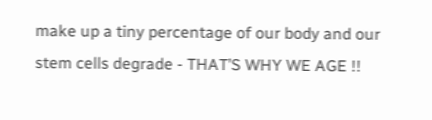make up a tiny percentage of our body and our stem cells degrade - THAT’S WHY WE AGE !!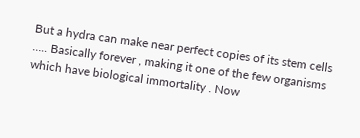But a hydra can make near perfect copies of its stem cells ….. Basically forever , making it one of the few organisms which have biological immortality . Now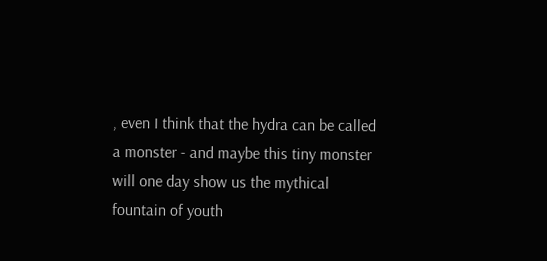, even I think that the hydra can be called a monster - and maybe this tiny monster will one day show us the mythical fountain of youth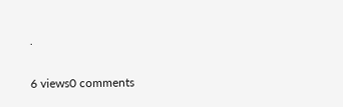.

6 views0 comments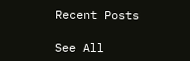Recent Posts

See All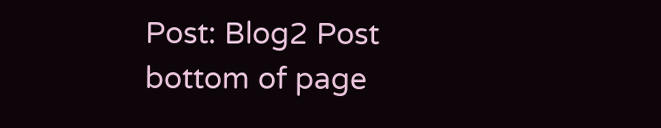Post: Blog2 Post
bottom of page